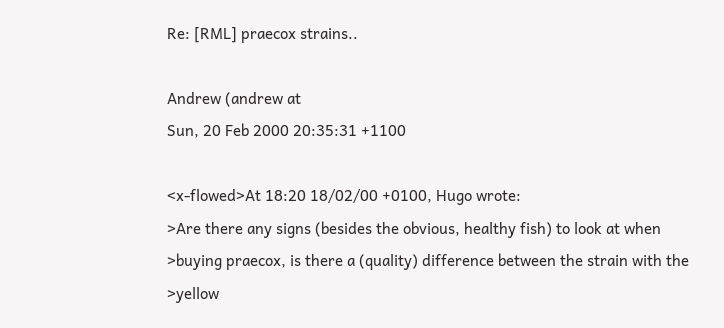Re: [RML] praecox strains..

Andrew (andrew at
Sun, 20 Feb 2000 20:35:31 +1100

<x-flowed>At 18:20 18/02/00 +0100, Hugo wrote:
>Are there any signs (besides the obvious, healthy fish) to look at when
>buying praecox, is there a (quality) difference between the strain with the
>yellow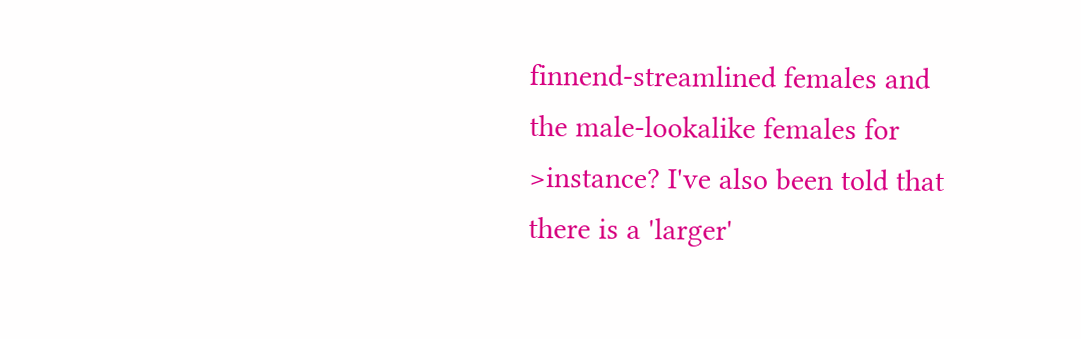finnend-streamlined females and the male-lookalike females for
>instance? I've also been told that there is a 'larger'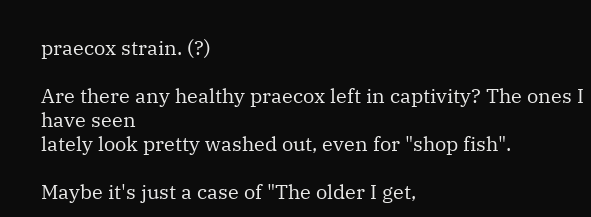praecox strain. (?)

Are there any healthy praecox left in captivity? The ones I have seen
lately look pretty washed out, even for "shop fish".

Maybe it's just a case of "The older I get,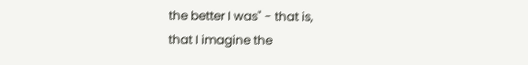the better I was" - that is,
that I imagine the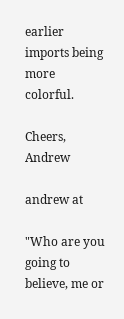earlier imports being more colorful.

Cheers, Andrew

andrew at

"Who are you going to believe, me or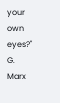your own eyes?"
G. Marx